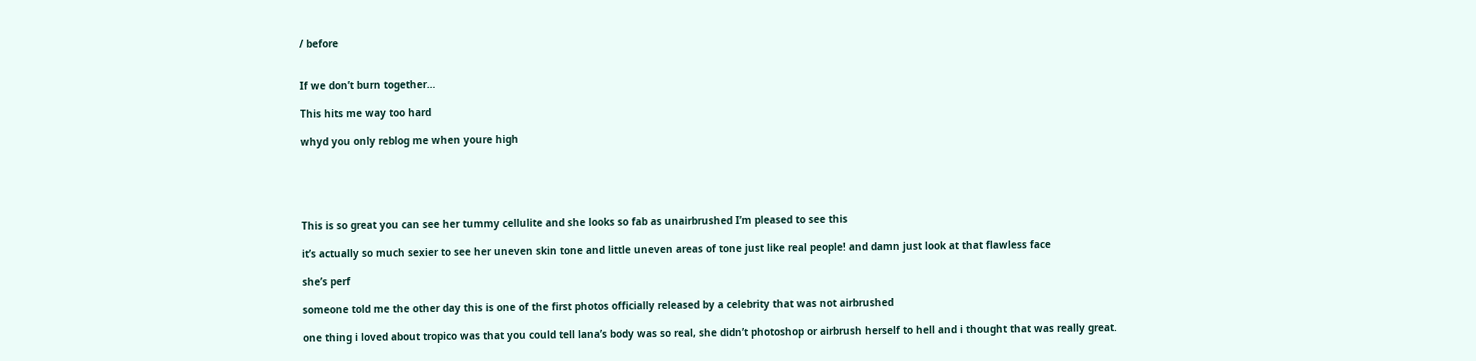/ before


If we don’t burn together…

This hits me way too hard

whyd you only reblog me when youre high





This is so great you can see her tummy cellulite and she looks so fab as unairbrushed I’m pleased to see this

it’s actually so much sexier to see her uneven skin tone and little uneven areas of tone just like real people! and damn just look at that flawless face

she’s perf

someone told me the other day this is one of the first photos officially released by a celebrity that was not airbrushed

one thing i loved about tropico was that you could tell lana’s body was so real, she didn’t photoshop or airbrush herself to hell and i thought that was really great.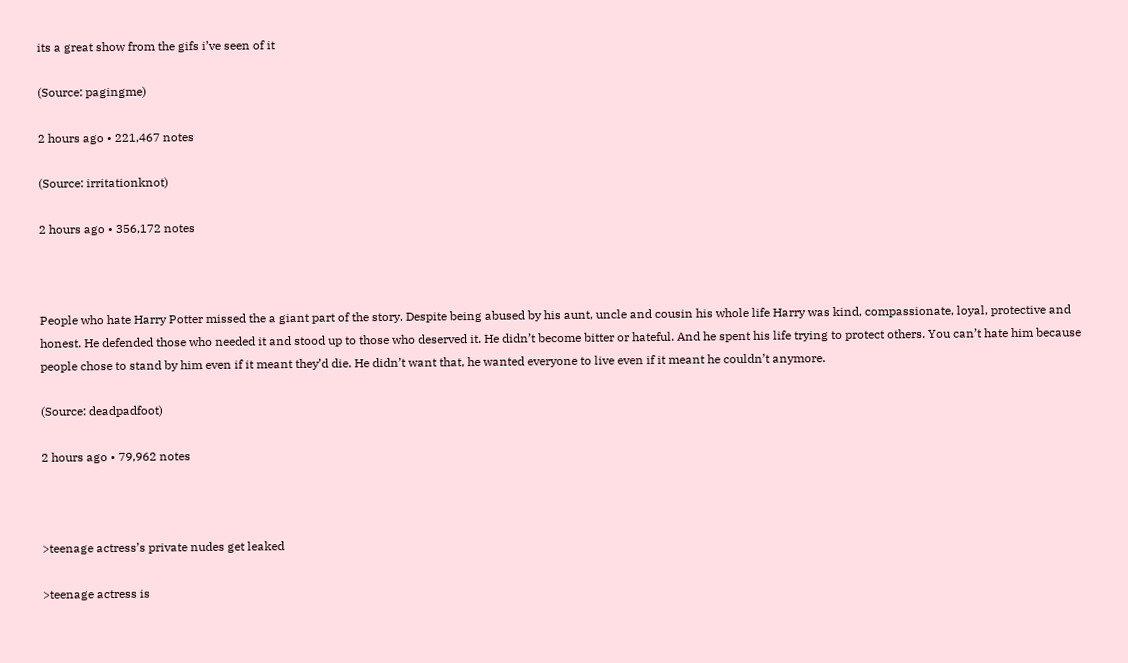its a great show from the gifs i’ve seen of it

(Source: pagingme)

2 hours ago • 221,467 notes

(Source: irritationknot)

2 hours ago • 356,172 notes



People who hate Harry Potter missed the a giant part of the story. Despite being abused by his aunt, uncle and cousin his whole life Harry was kind, compassionate, loyal, protective and honest. He defended those who needed it and stood up to those who deserved it. He didn’t become bitter or hateful. And he spent his life trying to protect others. You can’t hate him because people chose to stand by him even if it meant they’d die. He didn’t want that, he wanted everyone to live even if it meant he couldn’t anymore.

(Source: deadpadfoot)

2 hours ago • 79,962 notes



>teenage actress’s private nudes get leaked

>teenage actress is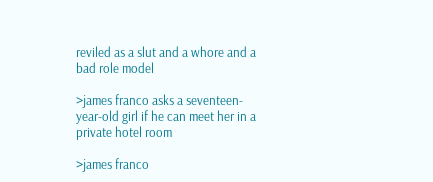reviled as a slut and a whore and a bad role model

>james franco asks a seventeen-year-old girl if he can meet her in a private hotel room

>james franco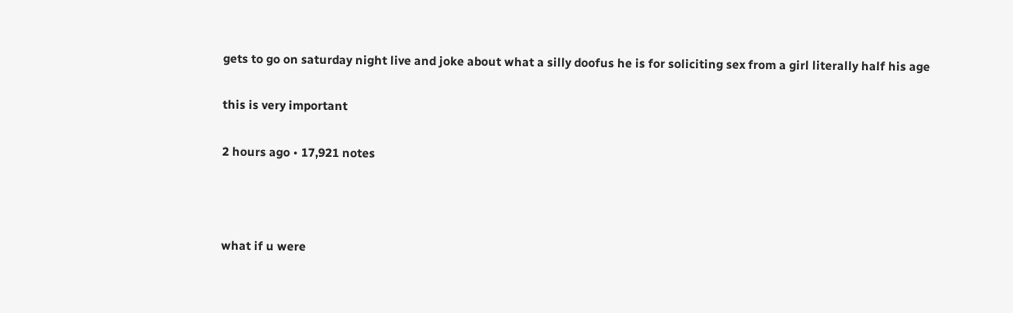gets to go on saturday night live and joke about what a silly doofus he is for soliciting sex from a girl literally half his age

this is very important

2 hours ago • 17,921 notes



what if u were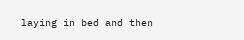laying in bed and then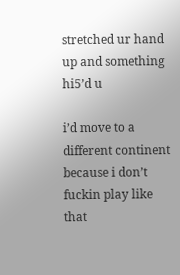stretched ur hand up and something hi5’d u

i’d move to a different continent because i don’t fuckin play like that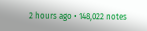2 hours ago • 148,022 notes